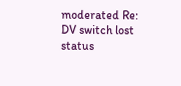moderated Re: DV switch lost status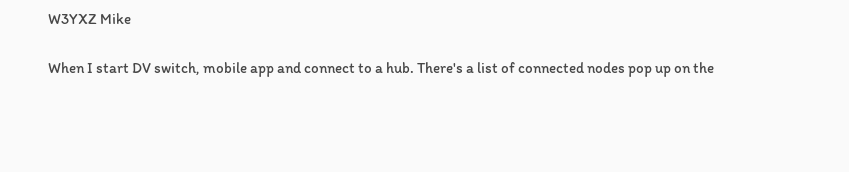W3YXZ Mike

When I start DV switch, mobile app and connect to a hub. There's a list of connected nodes pop up on the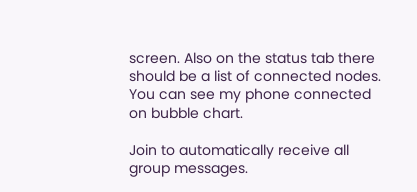screen. Also on the status tab there should be a list of connected nodes. You can see my phone connected on bubble chart.

Join to automatically receive all group messages.